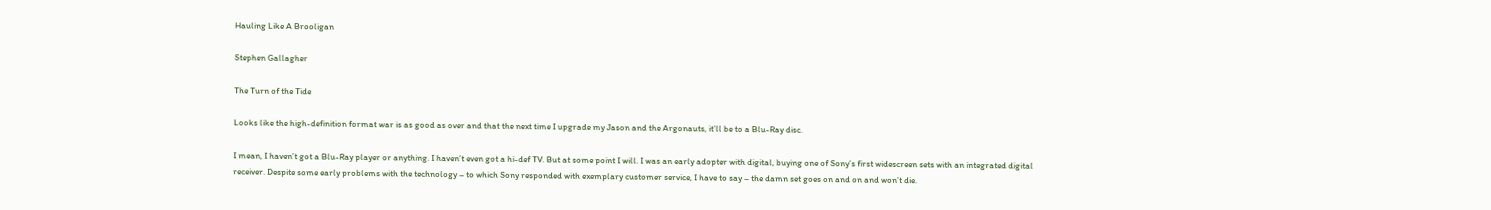Hauling Like A Brooligan

Stephen Gallagher

The Turn of the Tide

Looks like the high-definition format war is as good as over and that the next time I upgrade my Jason and the Argonauts, it’ll be to a Blu-Ray disc.

I mean, I haven’t got a Blu-Ray player or anything. I haven’t even got a hi-def TV. But at some point I will. I was an early adopter with digital, buying one of Sony’s first widescreen sets with an integrated digital receiver. Despite some early problems with the technology – to which Sony responded with exemplary customer service, I have to say – the damn set goes on and on and won’t die.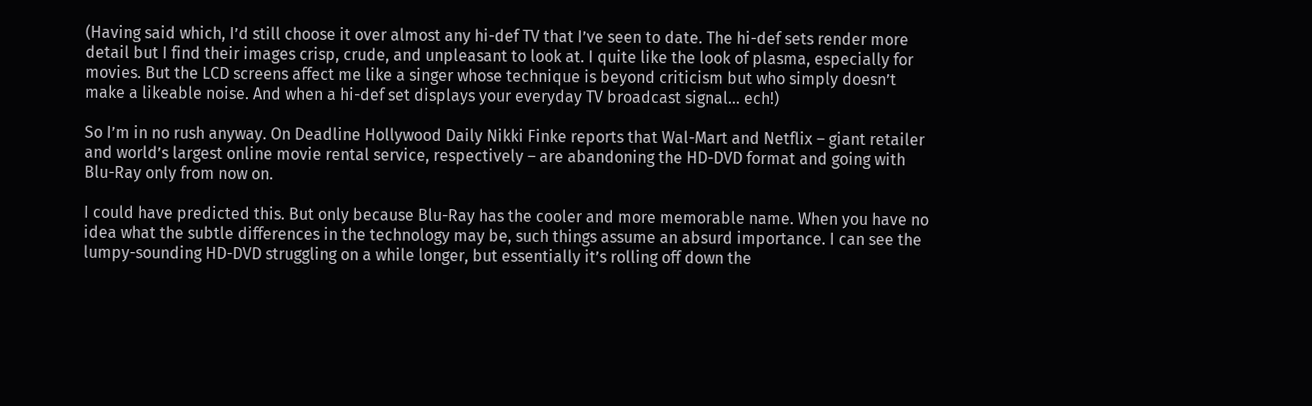(Having said which, I’d still choose it over almost any hi-def TV that I’ve seen to date. The hi-def sets render more detail but I find their images crisp, crude, and unpleasant to look at. I quite like the look of plasma, especially for movies. But the LCD screens affect me like a singer whose technique is beyond criticism but who simply doesn’t make a likeable noise. And when a hi-def set displays your everyday TV broadcast signal… ech!)

So I’m in no rush anyway. On Deadline Hollywood Daily Nikki Finke reports that Wal-Mart and Netflix – giant retailer and world’s largest online movie rental service, respectively – are abandoning the HD-DVD format and going with Blu-Ray only from now on.

I could have predicted this. But only because Blu-Ray has the cooler and more memorable name. When you have no idea what the subtle differences in the technology may be, such things assume an absurd importance. I can see the lumpy-sounding HD-DVD struggling on a while longer, but essentially it’s rolling off down the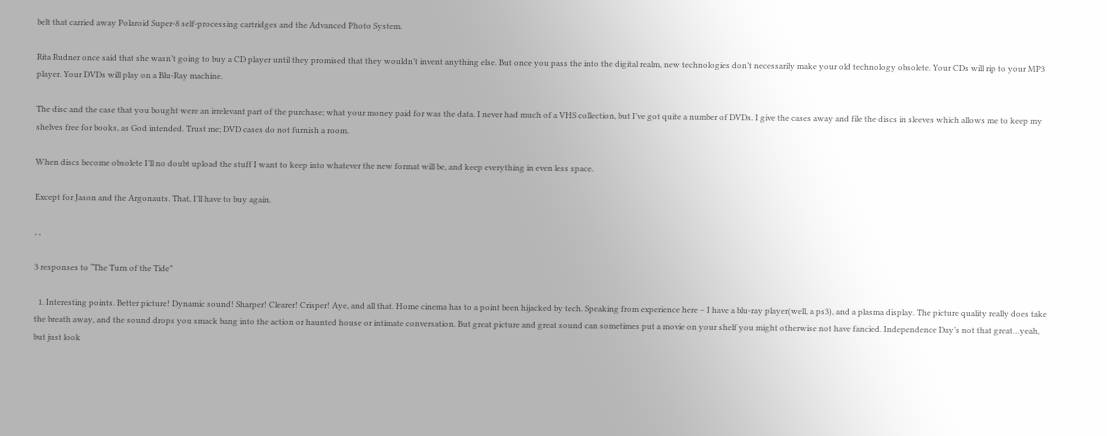belt that carried away Polaroid Super-8 self-processing cartridges and the Advanced Photo System.

Rita Rudner once said that she wasn’t going to buy a CD player until they promised that they wouldn’t invent anything else. But once you pass the into the digital realm, new technologies don’t necessarily make your old technology obsolete. Your CDs will rip to your MP3 player. Your DVDs will play on a Blu-Ray machine.

The disc and the case that you bought were an irrelevant part of the purchase; what your money paid for was the data. I never had much of a VHS collection, but I’ve got quite a number of DVDs. I give the cases away and file the discs in sleeves which allows me to keep my shelves free for books, as God intended. Trust me; DVD cases do not furnish a room.

When discs become obsolete I’ll no doubt upload the stuff I want to keep into whatever the new format will be, and keep everything in even less space.

Except for Jason and the Argonauts. That, I’ll have to buy again.

, ,

3 responses to “The Turn of the Tide”

  1. Interesting points. Better picture! Dynamic sound! Sharper! Clearer! Crisper! Aye, and all that. Home cinema has to a point been hijacked by tech. Speaking from experience here – I have a blu-ray player(well, a ps3), and a plasma display. The picture quality really does take the breath away, and the sound drops you smack bang into the action or haunted house or intimate conversation. But great picture and great sound can sometimes put a movie on your shelf you might otherwise not have fancied. Independence Day’s not that great…yeah, but just look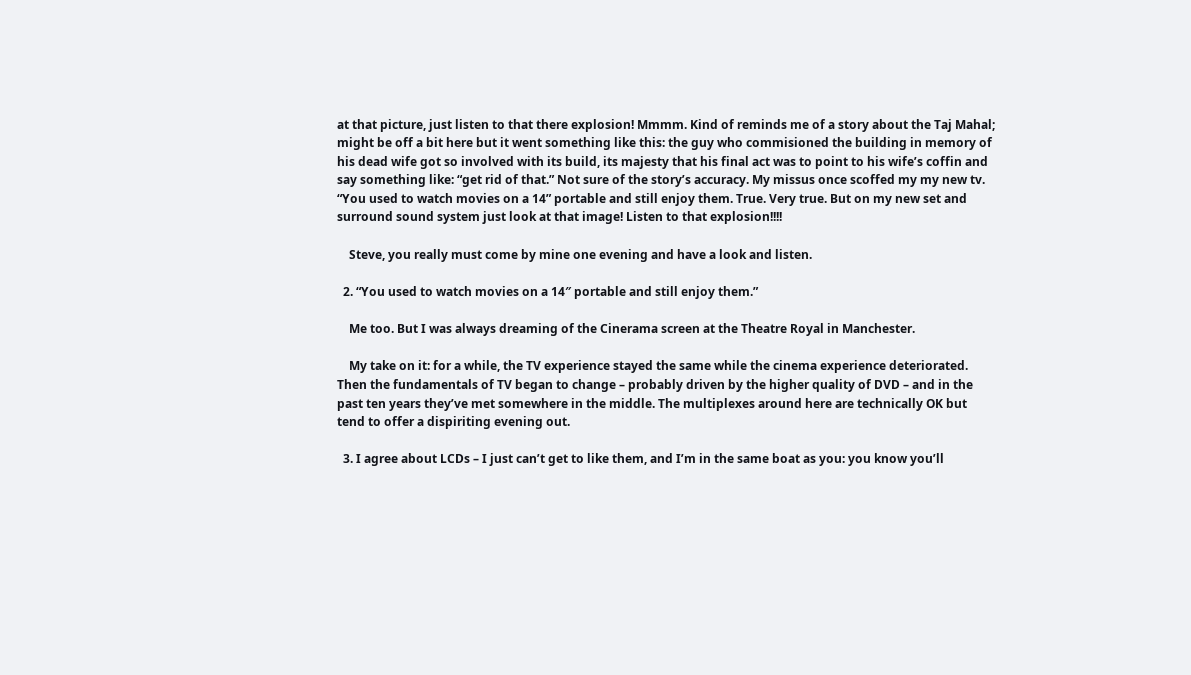at that picture, just listen to that there explosion! Mmmm. Kind of reminds me of a story about the Taj Mahal; might be off a bit here but it went something like this: the guy who commisioned the building in memory of his dead wife got so involved with its build, its majesty that his final act was to point to his wife’s coffin and say something like: “get rid of that.” Not sure of the story’s accuracy. My missus once scoffed my my new tv. “You used to watch movies on a 14” portable and still enjoy them. True. Very true. But on my new set and surround sound system just look at that image! Listen to that explosion!!!!

    Steve, you really must come by mine one evening and have a look and listen.

  2. “You used to watch movies on a 14″ portable and still enjoy them.”

    Me too. But I was always dreaming of the Cinerama screen at the Theatre Royal in Manchester.

    My take on it: for a while, the TV experience stayed the same while the cinema experience deteriorated. Then the fundamentals of TV began to change – probably driven by the higher quality of DVD – and in the past ten years they’ve met somewhere in the middle. The multiplexes around here are technically OK but tend to offer a dispiriting evening out.

  3. I agree about LCDs – I just can’t get to like them, and I’m in the same boat as you: you know you’ll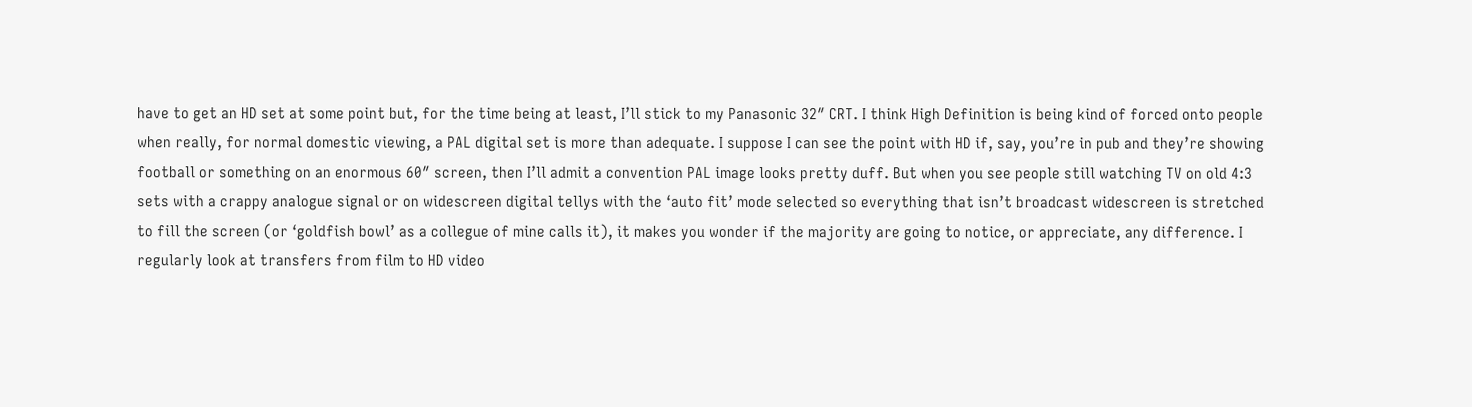have to get an HD set at some point but, for the time being at least, I’ll stick to my Panasonic 32″ CRT. I think High Definition is being kind of forced onto people when really, for normal domestic viewing, a PAL digital set is more than adequate. I suppose I can see the point with HD if, say, you’re in pub and they’re showing football or something on an enormous 60″ screen, then I’ll admit a convention PAL image looks pretty duff. But when you see people still watching TV on old 4:3 sets with a crappy analogue signal or on widescreen digital tellys with the ‘auto fit’ mode selected so everything that isn’t broadcast widescreen is stretched to fill the screen (or ‘goldfish bowl’ as a collegue of mine calls it), it makes you wonder if the majority are going to notice, or appreciate, any difference. I regularly look at transfers from film to HD video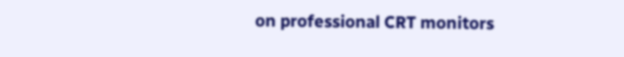on professional CRT monitors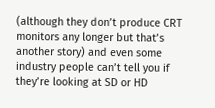(although they don’t produce CRT monitors any longer but that’s another story) and even some industry people can’t tell you if they’re looking at SD or HD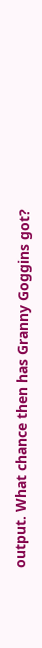output. What chance then has Granny Goggins got?